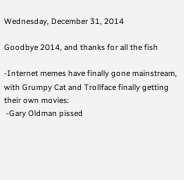Wednesday, December 31, 2014

Goodbye 2014, and thanks for all the fish

-Internet memes have finally gone mainstream, with Grumpy Cat and Trollface finally getting their own movies:
 -Gary Oldman pissed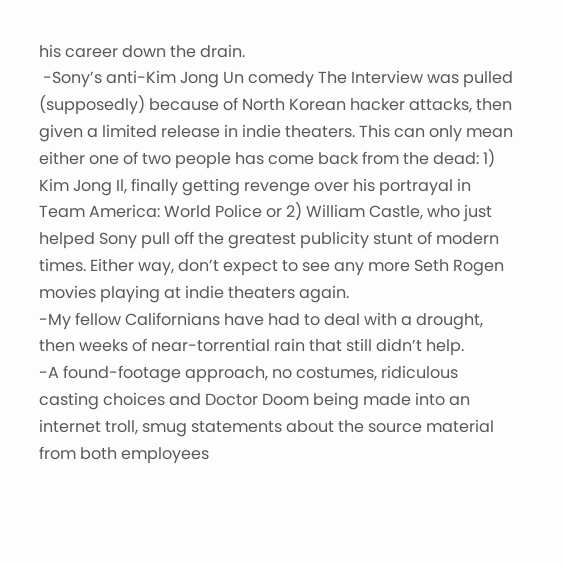his career down the drain.
 -Sony’s anti-Kim Jong Un comedy The Interview was pulled (supposedly) because of North Korean hacker attacks, then given a limited release in indie theaters. This can only mean either one of two people has come back from the dead: 1) Kim Jong Il, finally getting revenge over his portrayal in Team America: World Police or 2) William Castle, who just helped Sony pull off the greatest publicity stunt of modern times. Either way, don’t expect to see any more Seth Rogen movies playing at indie theaters again.
-My fellow Californians have had to deal with a drought, then weeks of near-torrential rain that still didn’t help.
-A found-footage approach, no costumes, ridiculous casting choices and Doctor Doom being made into an internet troll, smug statements about the source material from both employees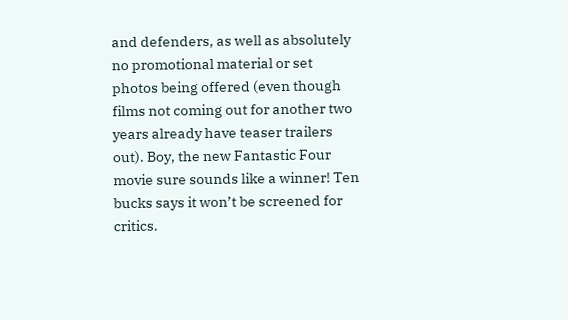and defenders, as well as absolutely no promotional material or set photos being offered (even though films not coming out for another two years already have teaser trailers out). Boy, the new Fantastic Four movie sure sounds like a winner! Ten bucks says it won’t be screened for critics.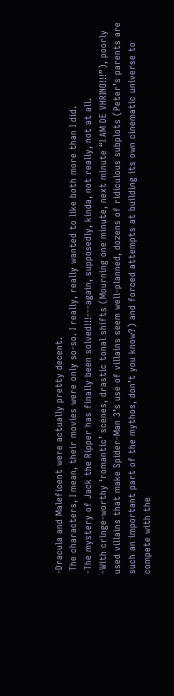-Dracula and Maleficent were actually pretty decent.
 The characters, I mean, their movies were only so-so. I really, really wanted to like both more than I did.
-The mystery of Jack the Ripper has finally been solved!!!---again, supposedly, kinda, not really, not at all.
-With cringe-worthy ‘romantic’ scenes, drastic tonal shifts (Mourning one minute, next minute “I AM DE VHRINO!!!”), poorly used villains that make Spider-Man 3’s use of villains seem well-planned, dozens of ridiculous subplots (Peter’s parents are such an important part of the mythos, don’t you know?) and forced attempts at building its own cinematic universe to compete with the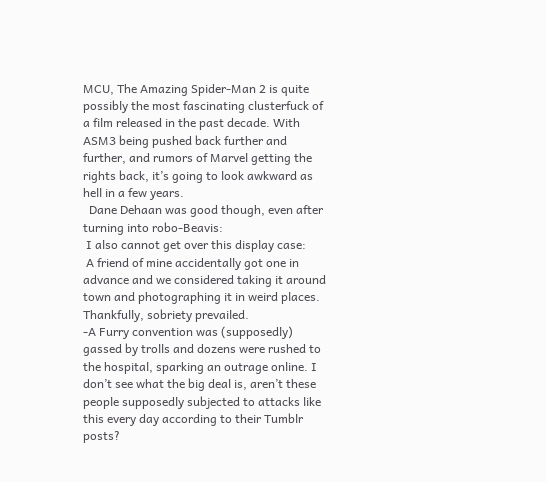MCU, The Amazing Spider-Man 2 is quite possibly the most fascinating clusterfuck of a film released in the past decade. With ASM3 being pushed back further and further, and rumors of Marvel getting the rights back, it’s going to look awkward as hell in a few years.
  Dane Dehaan was good though, even after turning into robo-Beavis:
 I also cannot get over this display case:
 A friend of mine accidentally got one in advance and we considered taking it around town and photographing it in weird places. Thankfully, sobriety prevailed.
-A Furry convention was (supposedly) gassed by trolls and dozens were rushed to the hospital, sparking an outrage online. I don’t see what the big deal is, aren’t these people supposedly subjected to attacks like this every day according to their Tumblr posts?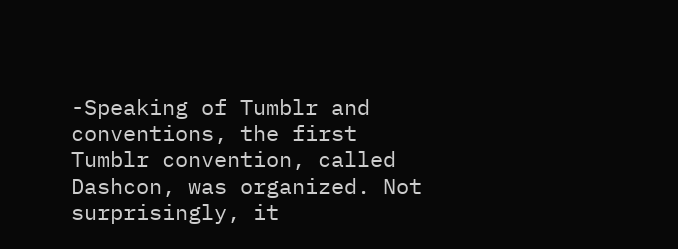-Speaking of Tumblr and conventions, the first Tumblr convention, called Dashcon, was organized. Not surprisingly, it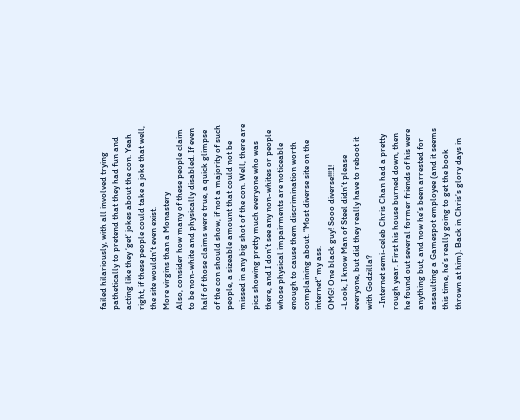failed hilariously, with all involved trying pathetically to pretend that they had fun and acting like they ‘get’ jokes about the con. Yeah right, if these people could take a joke that well, the site wouldn’t even exist.
More virgins than a Monastery
Also, consider how many of these people claim to be non-white and physically disabled. If even half of those claims were true, a quick glimpse of the con should show, if not a majority of such people, a sizeable amount that could not be missed in any big shot of the con. Well, there are pics showing pretty much everyone who was there, and I don’t see any non-whites or people whose physical impairments are noticeable enough to cause them discrimination worth complaining about. “Most diverse site on the internet” my ass.
OMG! One black guy! Sooo diverse!!!1!
-Look, I know Man of Steel didn’t please everyone, but did they really have to reboot it with Godzilla?
 -Internet semi-celeb Chris Chan had a pretty rough year. First his house burned down, then he found out several former friends of his were anything but, and now he’s been arrested for assaulting a Gamespot employee (and it seems this time, he’s really going to get the book thrown at him). Back in Chris’s glory days in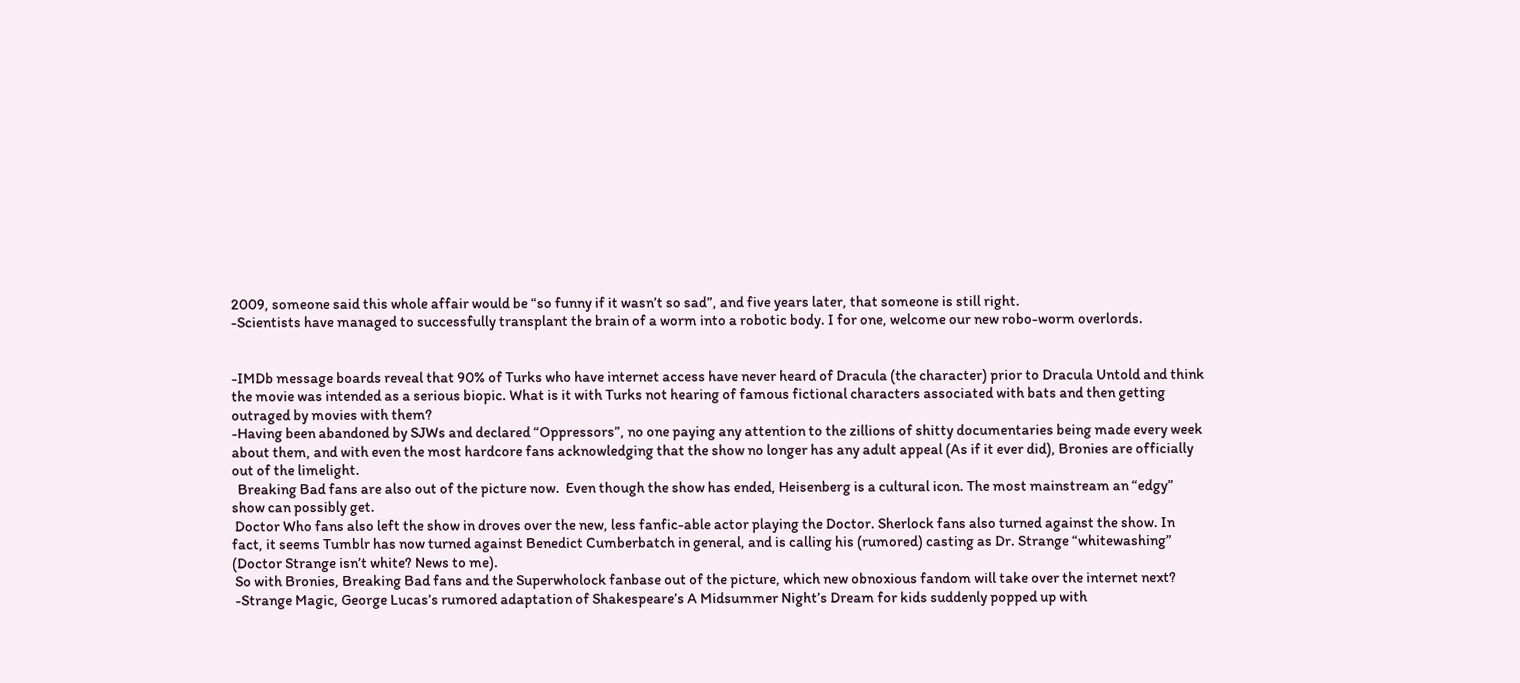2009, someone said this whole affair would be “so funny if it wasn’t so sad”, and five years later, that someone is still right.
-Scientists have managed to successfully transplant the brain of a worm into a robotic body. I for one, welcome our new robo-worm overlords.


-IMDb message boards reveal that 90% of Turks who have internet access have never heard of Dracula (the character) prior to Dracula Untold and think the movie was intended as a serious biopic. What is it with Turks not hearing of famous fictional characters associated with bats and then getting outraged by movies with them?
-Having been abandoned by SJWs and declared “Oppressors”, no one paying any attention to the zillions of shitty documentaries being made every week about them, and with even the most hardcore fans acknowledging that the show no longer has any adult appeal (As if it ever did), Bronies are officially out of the limelight.
  Breaking Bad fans are also out of the picture now.  Even though the show has ended, Heisenberg is a cultural icon. The most mainstream an “edgy” show can possibly get.
 Doctor Who fans also left the show in droves over the new, less fanfic-able actor playing the Doctor. Sherlock fans also turned against the show. In fact, it seems Tumblr has now turned against Benedict Cumberbatch in general, and is calling his (rumored) casting as Dr. Strange “whitewashing” (Doctor Strange isn’t white? News to me).
 So with Bronies, Breaking Bad fans and the Superwholock fanbase out of the picture, which new obnoxious fandom will take over the internet next?
 -Strange Magic, George Lucas’s rumored adaptation of Shakespeare’s A Midsummer Night’s Dream for kids suddenly popped up with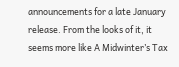announcements for a late January release. From the looks of it, it seems more like A Midwinter’s Tax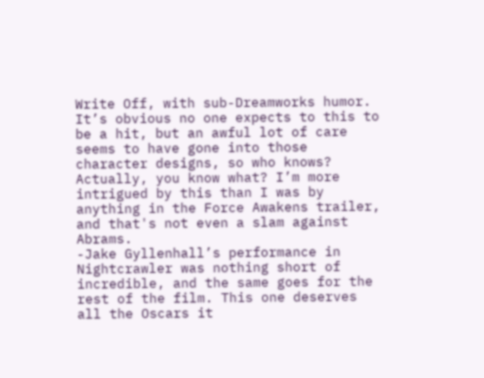Write Off, with sub-Dreamworks humor. It’s obvious no one expects to this to be a hit, but an awful lot of care seems to have gone into those character designs, so who knows? Actually, you know what? I’m more intrigued by this than I was by anything in the Force Awakens trailer, and that's not even a slam against Abrams.
-Jake Gyllenhall’s performance in Nightcrawler was nothing short of incredible, and the same goes for the rest of the film. This one deserves all the Oscars it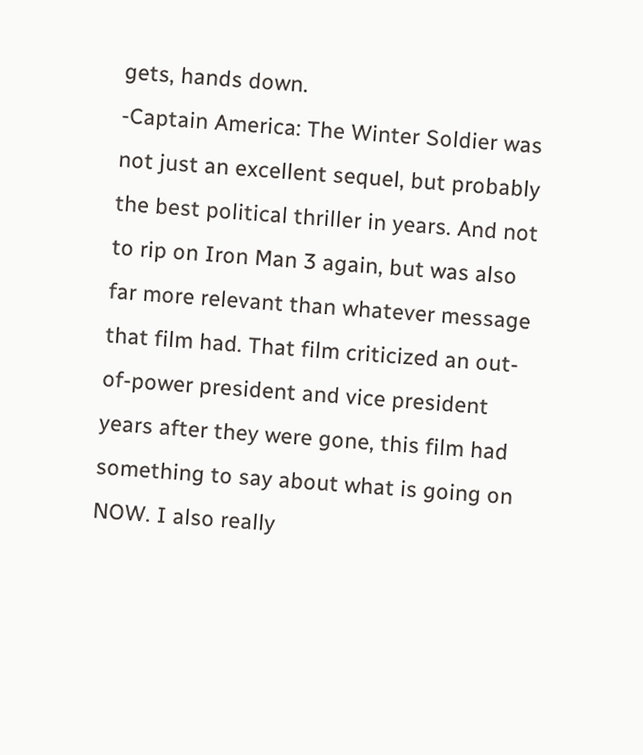gets, hands down.
-Captain America: The Winter Soldier was not just an excellent sequel, but probably the best political thriller in years. And not to rip on Iron Man 3 again, but was also far more relevant than whatever message that film had. That film criticized an out-of-power president and vice president years after they were gone, this film had something to say about what is going on NOW. I also really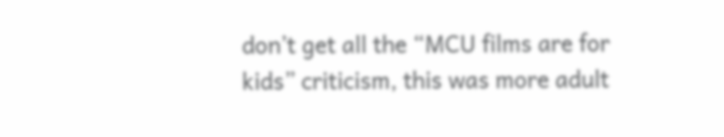don’t get all the “MCU films are for kids” criticism, this was more adult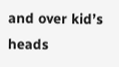and over kid’s heads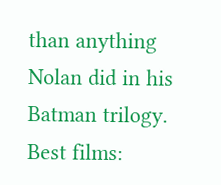than anything Nolan did in his Batman trilogy.
Best films: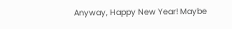Anyway, Happy New Year! Maybe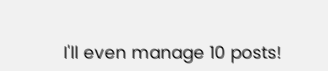I'll even manage 10 posts!